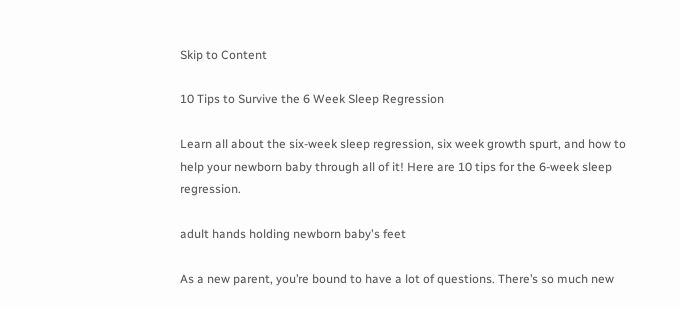Skip to Content

10 Tips to Survive the 6 Week Sleep Regression

Learn all about the six-week sleep regression, six week growth spurt, and how to help your newborn baby through all of it! Here are 10 tips for the 6-week sleep regression.

adult hands holding newborn baby's feet

As a new parent, you’re bound to have a lot of questions. There’s so much new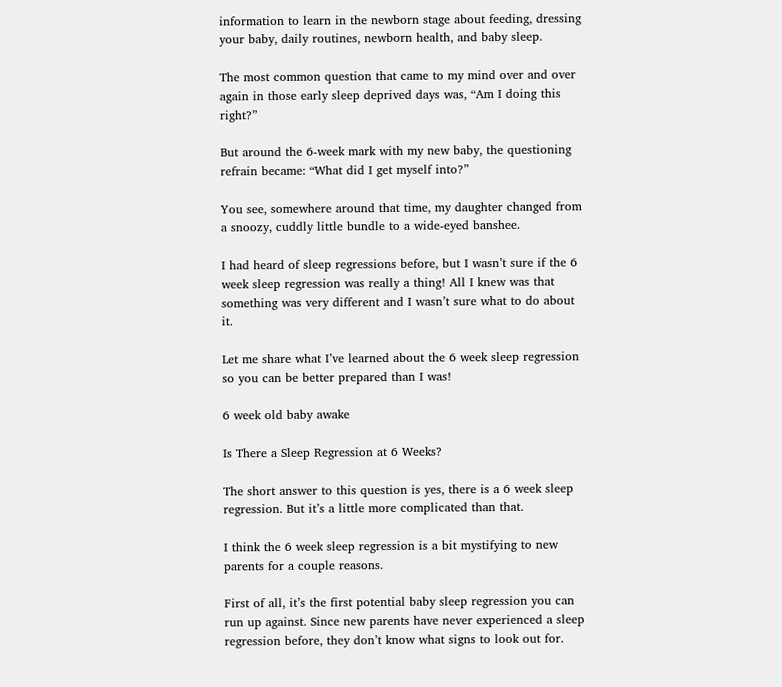information to learn in the newborn stage about feeding, dressing your baby, daily routines, newborn health, and baby sleep.

The most common question that came to my mind over and over again in those early sleep deprived days was, “Am I doing this right?”

But around the 6-week mark with my new baby, the questioning refrain became: “What did I get myself into?”

You see, somewhere around that time, my daughter changed from a snoozy, cuddly little bundle to a wide-eyed banshee.

I had heard of sleep regressions before, but I wasn’t sure if the 6 week sleep regression was really a thing! All I knew was that something was very different and I wasn’t sure what to do about it.

Let me share what I’ve learned about the 6 week sleep regression so you can be better prepared than I was!

6 week old baby awake

Is There a Sleep Regression at 6 Weeks?

The short answer to this question is yes, there is a 6 week sleep regression. But it’s a little more complicated than that.

I think the 6 week sleep regression is a bit mystifying to new parents for a couple reasons.

First of all, it’s the first potential baby sleep regression you can run up against. Since new parents have never experienced a sleep regression before, they don’t know what signs to look out for.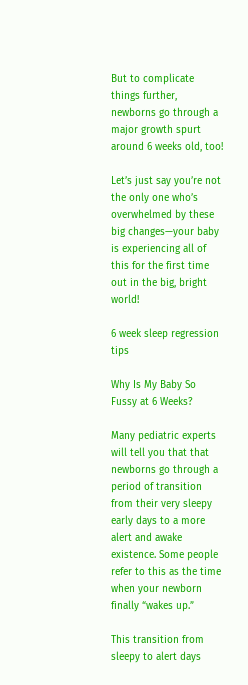But to complicate things further, newborns go through a major growth spurt around 6 weeks old, too!

Let’s just say you’re not the only one who’s overwhelmed by these big changes—your baby is experiencing all of this for the first time out in the big, bright world!

6 week sleep regression tips

Why Is My Baby So Fussy at 6 Weeks?

Many pediatric experts will tell you that that newborns go through a period of transition from their very sleepy early days to a more alert and awake existence. Some people refer to this as the time when your newborn finally “wakes up.”

This transition from sleepy to alert days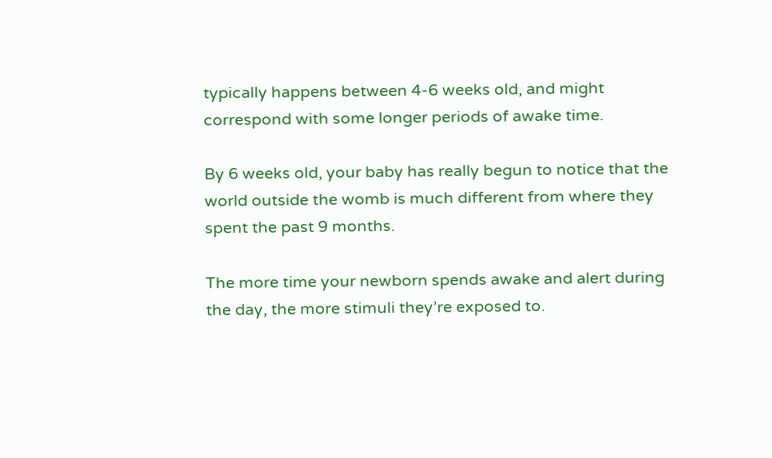typically happens between 4-6 weeks old, and might correspond with some longer periods of awake time.

By 6 weeks old, your baby has really begun to notice that the world outside the womb is much different from where they spent the past 9 months.

The more time your newborn spends awake and alert during the day, the more stimuli they’re exposed to.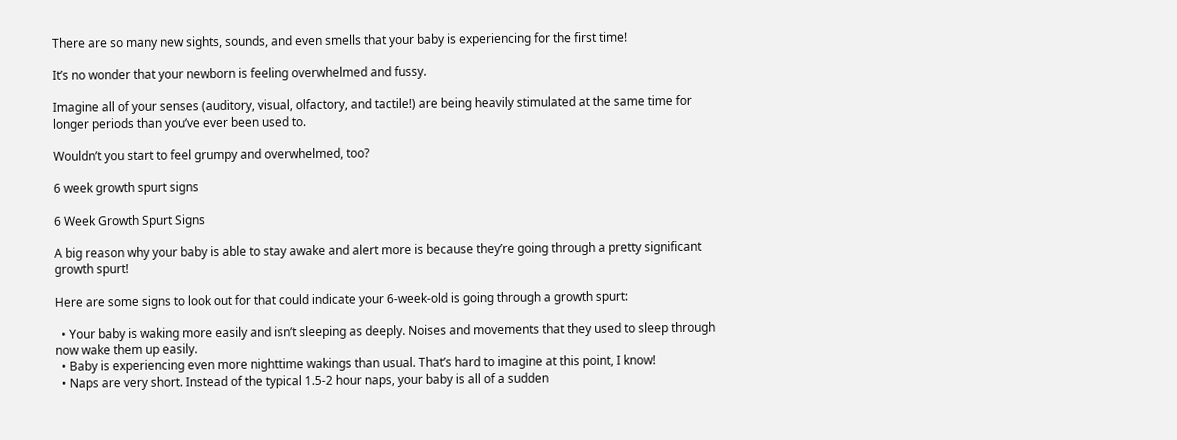There are so many new sights, sounds, and even smells that your baby is experiencing for the first time!

It’s no wonder that your newborn is feeling overwhelmed and fussy.

Imagine all of your senses (auditory, visual, olfactory, and tactile!) are being heavily stimulated at the same time for longer periods than you’ve ever been used to.

Wouldn’t you start to feel grumpy and overwhelmed, too?

6 week growth spurt signs

6 Week Growth Spurt Signs

A big reason why your baby is able to stay awake and alert more is because they’re going through a pretty significant growth spurt!

Here are some signs to look out for that could indicate your 6-week-old is going through a growth spurt:

  • Your baby is waking more easily and isn’t sleeping as deeply. Noises and movements that they used to sleep through now wake them up easily.
  • Baby is experiencing even more nighttime wakings than usual. That’s hard to imagine at this point, I know!
  • Naps are very short. Instead of the typical 1.5-2 hour naps, your baby is all of a sudden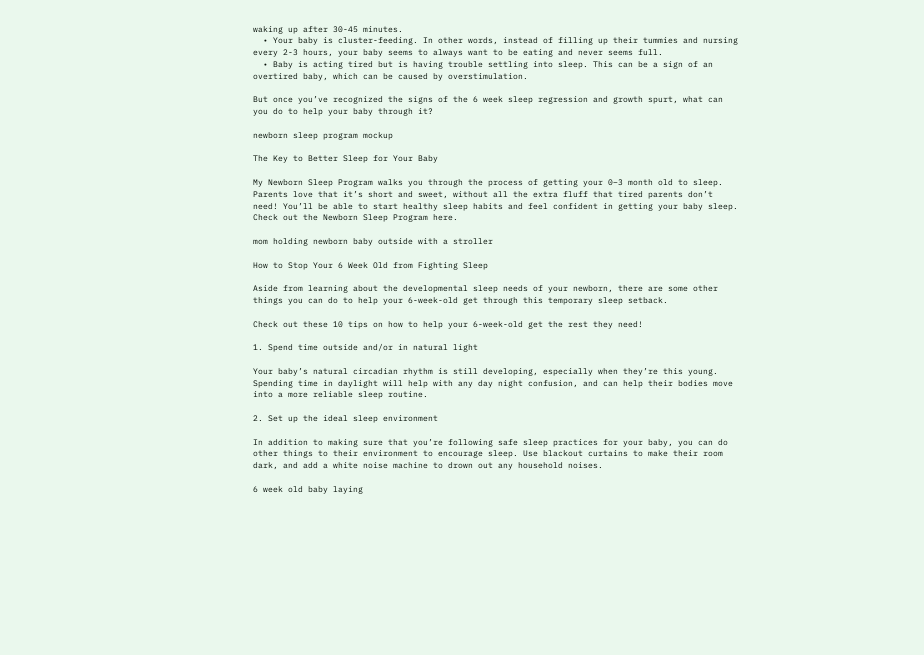waking up after 30-45 minutes.
  • Your baby is cluster-feeding. In other words, instead of filling up their tummies and nursing every 2-3 hours, your baby seems to always want to be eating and never seems full.
  • Baby is acting tired but is having trouble settling into sleep. This can be a sign of an overtired baby, which can be caused by overstimulation.

But once you’ve recognized the signs of the 6 week sleep regression and growth spurt, what can you do to help your baby through it?

newborn sleep program mockup

The Key to Better Sleep for Your Baby

My Newborn Sleep Program walks you through the process of getting your 0–3 month old to sleep. Parents love that it’s short and sweet, without all the extra fluff that tired parents don’t need! You’ll be able to start healthy sleep habits and feel confident in getting your baby sleep. Check out the Newborn Sleep Program here.

mom holding newborn baby outside with a stroller

How to Stop Your 6 Week Old from Fighting Sleep

Aside from learning about the developmental sleep needs of your newborn, there are some other things you can do to help your 6-week-old get through this temporary sleep setback.

Check out these 10 tips on how to help your 6-week-old get the rest they need!

1. Spend time outside and/or in natural light

Your baby’s natural circadian rhythm is still developing, especially when they’re this young. Spending time in daylight will help with any day night confusion, and can help their bodies move into a more reliable sleep routine.

2. Set up the ideal sleep environment

In addition to making sure that you’re following safe sleep practices for your baby, you can do other things to their environment to encourage sleep. Use blackout curtains to make their room dark, and add a white noise machine to drown out any household noises.

6 week old baby laying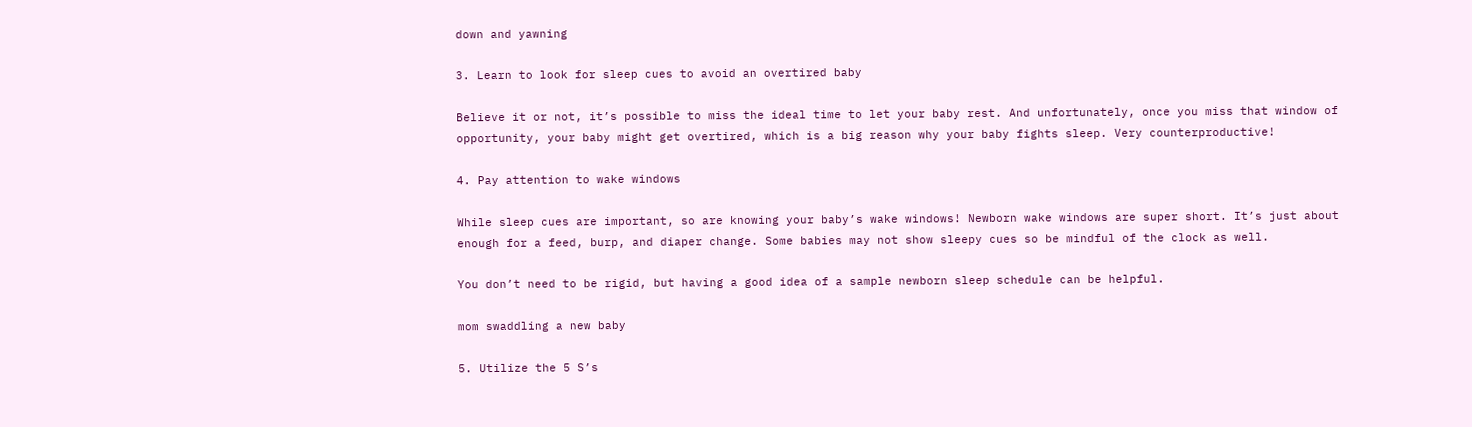down and yawning

3. Learn to look for sleep cues to avoid an overtired baby

Believe it or not, it’s possible to miss the ideal time to let your baby rest. And unfortunately, once you miss that window of opportunity, your baby might get overtired, which is a big reason why your baby fights sleep. Very counterproductive!

4. Pay attention to wake windows

While sleep cues are important, so are knowing your baby’s wake windows! Newborn wake windows are super short. It’s just about enough for a feed, burp, and diaper change. Some babies may not show sleepy cues so be mindful of the clock as well.

You don’t need to be rigid, but having a good idea of a sample newborn sleep schedule can be helpful.

mom swaddling a new baby

5. Utilize the 5 S’s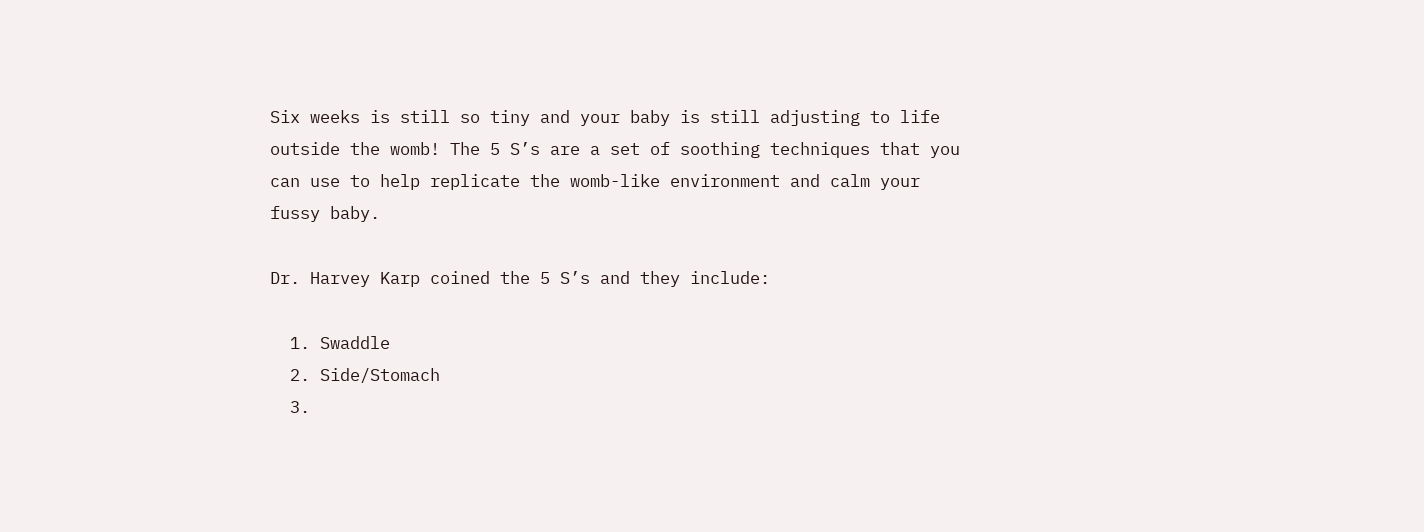Six weeks is still so tiny and your baby is still adjusting to life outside the womb! The 5 S’s are a set of soothing techniques that you can use to help replicate the womb-like environment and calm your fussy baby.

Dr. Harvey Karp coined the 5 S’s and they include:

  1. Swaddle
  2. Side/Stomach
  3.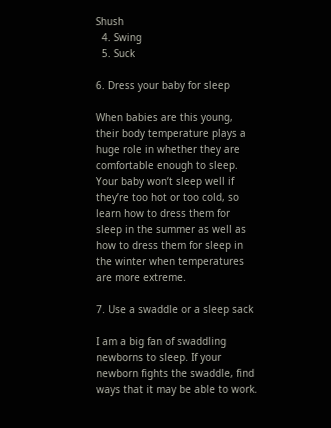Shush
  4. Swing
  5. Suck

6. Dress your baby for sleep

When babies are this young, their body temperature plays a huge role in whether they are comfortable enough to sleep. Your baby won’t sleep well if they’re too hot or too cold, so learn how to dress them for sleep in the summer as well as how to dress them for sleep in the winter when temperatures are more extreme.

7. Use a swaddle or a sleep sack

I am a big fan of swaddling newborns to sleep. If your newborn fights the swaddle, find ways that it may be able to work.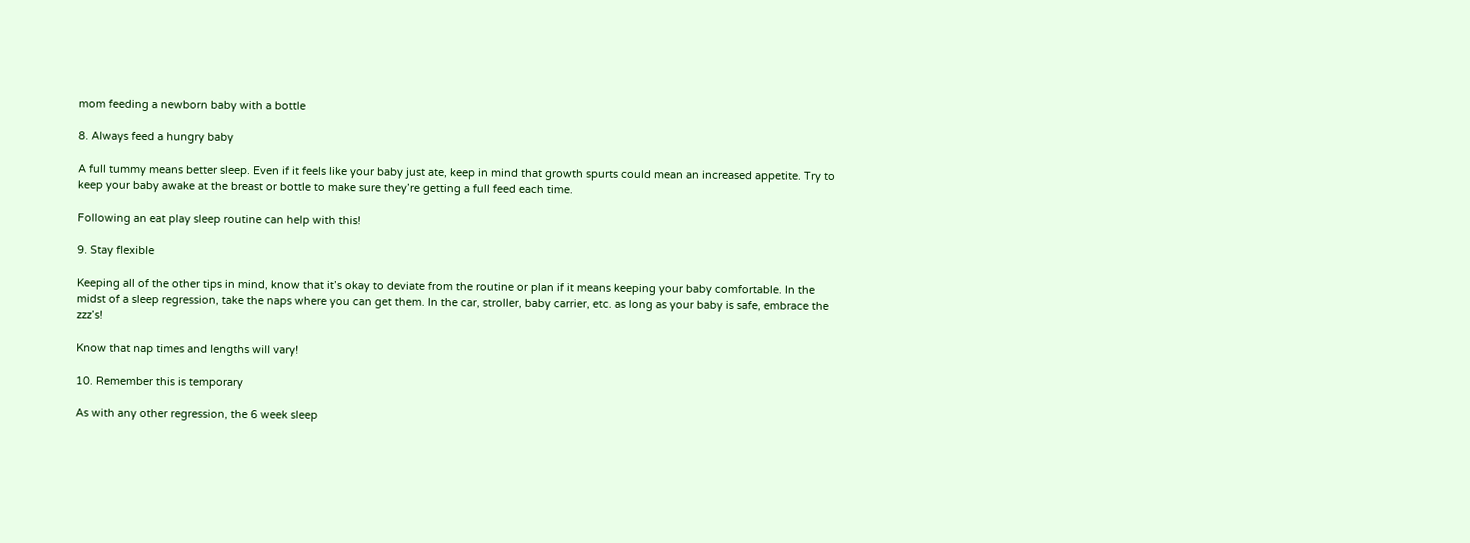mom feeding a newborn baby with a bottle

8. Always feed a hungry baby

A full tummy means better sleep. Even if it feels like your baby just ate, keep in mind that growth spurts could mean an increased appetite. Try to keep your baby awake at the breast or bottle to make sure they’re getting a full feed each time.

Following an eat play sleep routine can help with this!

9. Stay flexible

Keeping all of the other tips in mind, know that it’s okay to deviate from the routine or plan if it means keeping your baby comfortable. In the midst of a sleep regression, take the naps where you can get them. In the car, stroller, baby carrier, etc. as long as your baby is safe, embrace the zzz’s!

Know that nap times and lengths will vary!

10. Remember this is temporary

As with any other regression, the 6 week sleep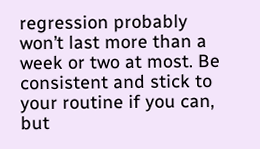regression probably won’t last more than a week or two at most. Be consistent and stick to your routine if you can, but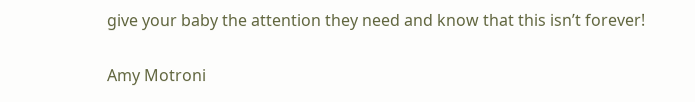give your baby the attention they need and know that this isn’t forever!

Amy Motroni